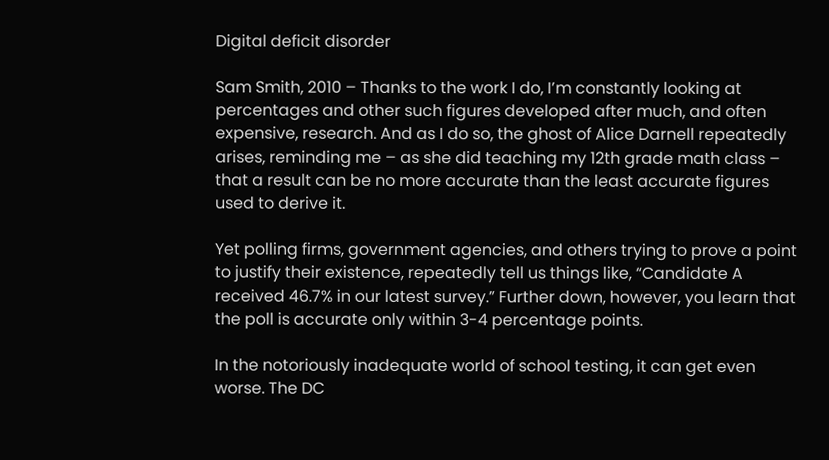Digital deficit disorder

Sam Smith, 2010 – Thanks to the work I do, I’m constantly looking at percentages and other such figures developed after much, and often expensive, research. And as I do so, the ghost of Alice Darnell repeatedly arises, reminding me – as she did teaching my 12th grade math class – that a result can be no more accurate than the least accurate figures used to derive it.

Yet polling firms, government agencies, and others trying to prove a point to justify their existence, repeatedly tell us things like, “Candidate A received 46.7% in our latest survey.” Further down, however, you learn that the poll is accurate only within 3-4 percentage points.

In the notoriously inadequate world of school testing, it can get even worse. The DC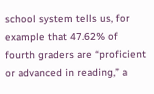school system tells us, for example that 47.62% of fourth graders are “proficient or advanced in reading,” a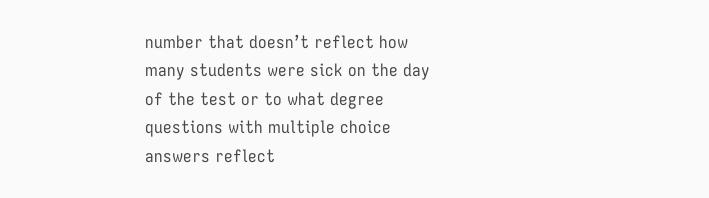number that doesn’t reflect how many students were sick on the day of the test or to what degree questions with multiple choice answers reflect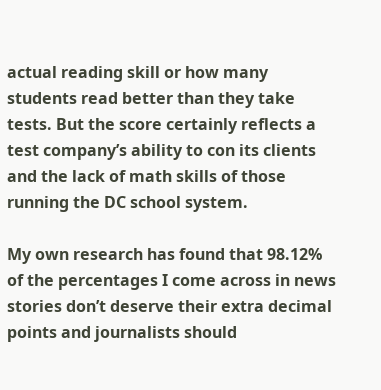actual reading skill or how many students read better than they take tests. But the score certainly reflects a test company’s ability to con its clients and the lack of math skills of those running the DC school system.

My own research has found that 98.12% of the percentages I come across in news stories don’t deserve their extra decimal points and journalists should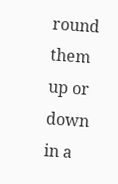round them up or down in a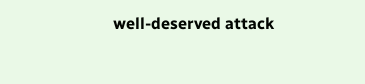well-deserved attack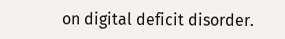on digital deficit disorder.